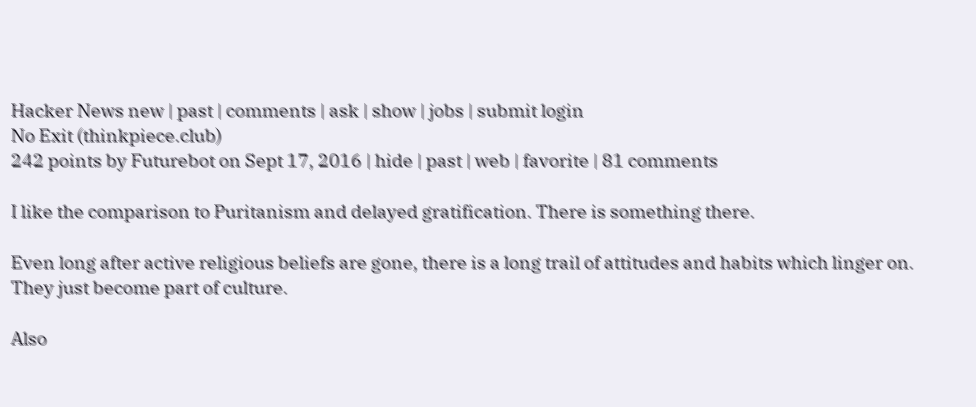Hacker News new | past | comments | ask | show | jobs | submit login
No Exit (thinkpiece.club)
242 points by Futurebot on Sept 17, 2016 | hide | past | web | favorite | 81 comments

I like the comparison to Puritanism and delayed gratification. There is something there.

Even long after active religious beliefs are gone, there is a long trail of attitudes and habits which linger on. They just become part of culture.

Also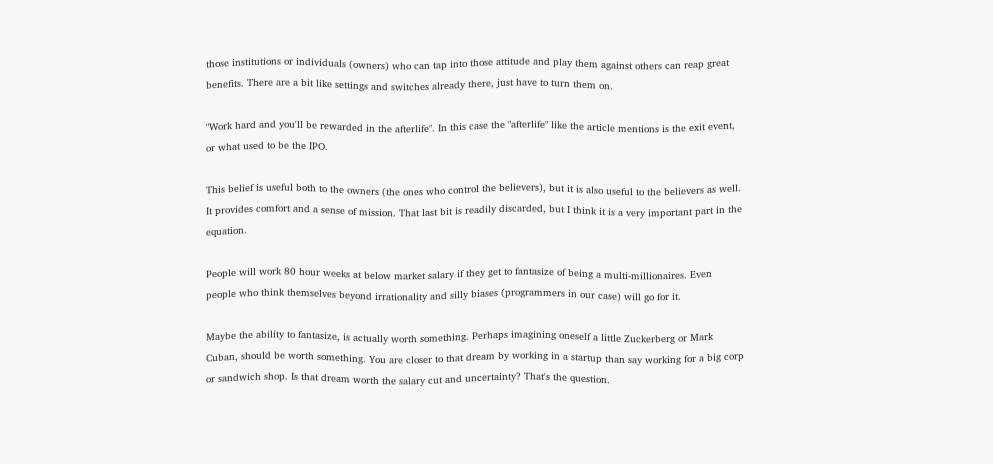those institutions or individuals (owners) who can tap into those attitude and play them against others can reap great benefits. There are a bit like settings and switches already there, just have to turn them on.

"Work hard and you'll be rewarded in the afterlife". In this case the "afterlife" like the article mentions is the exit event, or what used to be the IPO.

This belief is useful both to the owners (the ones who control the believers), but it is also useful to the believers as well. It provides comfort and a sense of mission. That last bit is readily discarded, but I think it is a very important part in the equation.

People will work 80 hour weeks at below market salary if they get to fantasize of being a multi-millionaires. Even people who think themselves beyond irrationality and silly biases (programmers in our case) will go for it.

Maybe the ability to fantasize, is actually worth something. Perhaps imagining oneself a little Zuckerberg or Mark Cuban, should be worth something. You are closer to that dream by working in a startup than say working for a big corp or sandwich shop. Is that dream worth the salary cut and uncertainty? That's the question.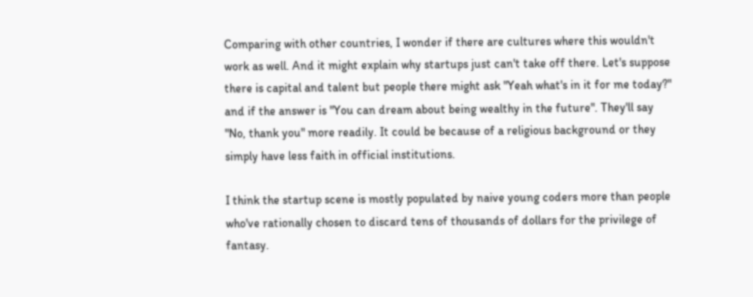Comparing with other countries, I wonder if there are cultures where this wouldn't work as well. And it might explain why startups just can't take off there. Let's suppose there is capital and talent but people there might ask "Yeah what's in it for me today?" and if the answer is "You can dream about being wealthy in the future". They'll say "No, thank you" more readily. It could be because of a religious background or they simply have less faith in official institutions.

I think the startup scene is mostly populated by naive young coders more than people who've rationally chosen to discard tens of thousands of dollars for the privilege of fantasy.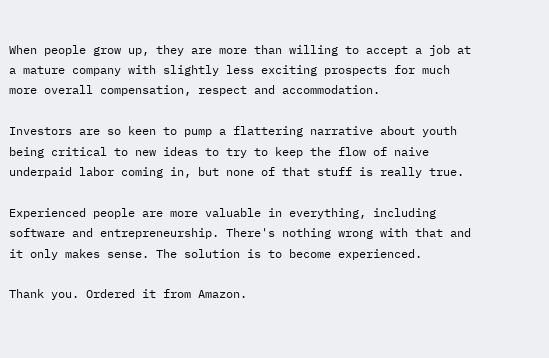When people grow up, they are more than willing to accept a job at a mature company with slightly less exciting prospects for much more overall compensation, respect and accommodation.

Investors are so keen to pump a flattering narrative about youth being critical to new ideas to try to keep the flow of naive underpaid labor coming in, but none of that stuff is really true.

Experienced people are more valuable in everything, including software and entrepreneurship. There's nothing wrong with that and it only makes sense. The solution is to become experienced.

Thank you. Ordered it from Amazon.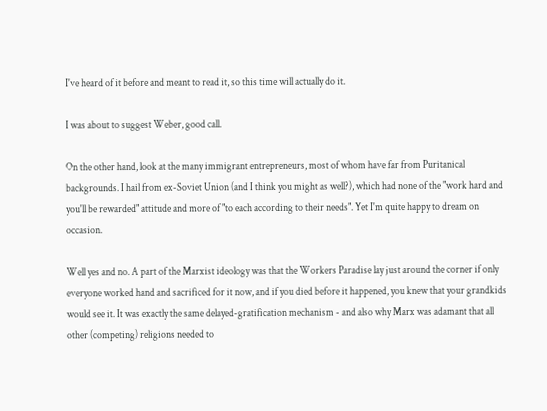I've heard of it before and meant to read it, so this time will actually do it.

I was about to suggest Weber, good call.

On the other hand, look at the many immigrant entrepreneurs, most of whom have far from Puritanical backgrounds. I hail from ex-Soviet Union (and I think you might as well?), which had none of the "work hard and you'll be rewarded" attitude and more of "to each according to their needs". Yet I'm quite happy to dream on occasion.

Well yes and no. A part of the Marxist ideology was that the Workers Paradise lay just around the corner if only everyone worked hand and sacrificed for it now, and if you died before it happened, you knew that your grandkids would see it. It was exactly the same delayed-gratification mechanism - and also why Marx was adamant that all other (competing) religions needed to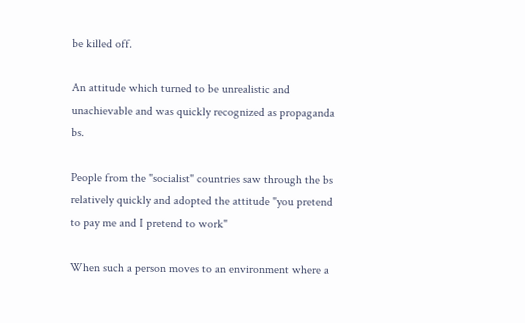be killed off.

An attitude which turned to be unrealistic and unachievable and was quickly recognized as propaganda bs.

People from the "socialist" countries saw through the bs relatively quickly and adopted the attitude "you pretend to pay me and I pretend to work"

When such a person moves to an environment where a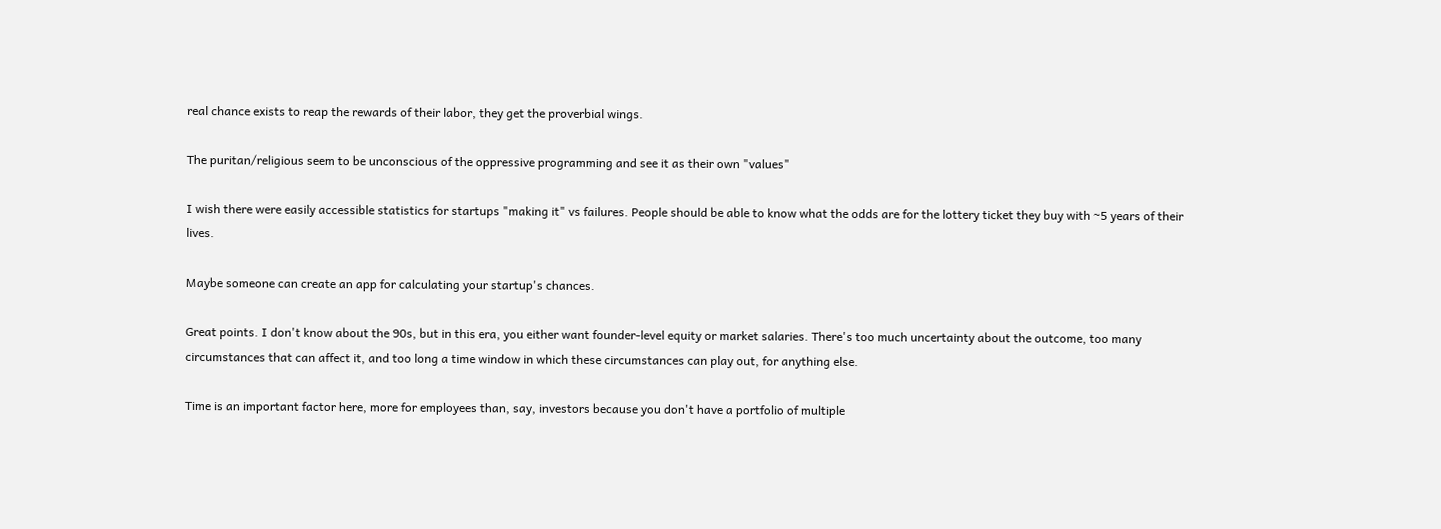real chance exists to reap the rewards of their labor, they get the proverbial wings.

The puritan/religious seem to be unconscious of the oppressive programming and see it as their own "values"

I wish there were easily accessible statistics for startups "making it" vs failures. People should be able to know what the odds are for the lottery ticket they buy with ~5 years of their lives.

Maybe someone can create an app for calculating your startup's chances.

Great points. I don't know about the 90s, but in this era, you either want founder-level equity or market salaries. There's too much uncertainty about the outcome, too many circumstances that can affect it, and too long a time window in which these circumstances can play out, for anything else.

Time is an important factor here, more for employees than, say, investors because you don't have a portfolio of multiple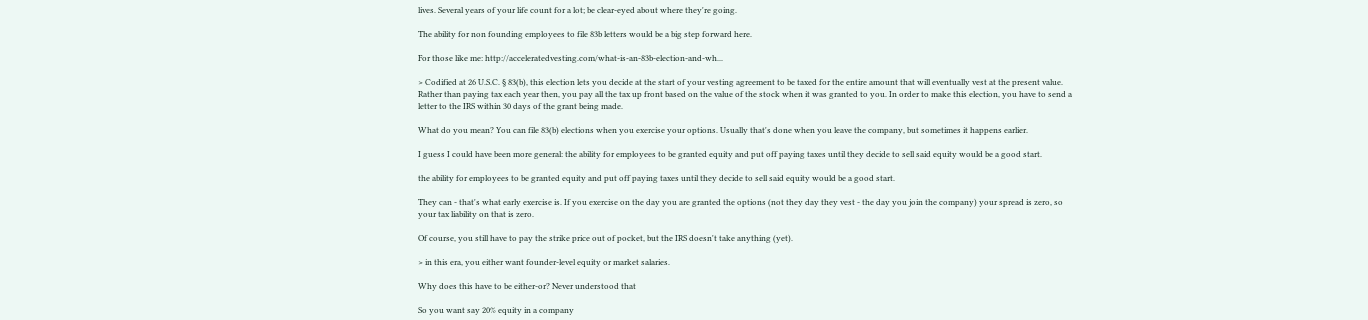lives. Several years of your life count for a lot; be clear-eyed about where they're going.

The ability for non founding employees to file 83b letters would be a big step forward here.

For those like me: http://acceleratedvesting.com/what-is-an-83b-election-and-wh...

> Codified at 26 U.S.C. § 83(b), this election lets you decide at the start of your vesting agreement to be taxed for the entire amount that will eventually vest at the present value. Rather than paying tax each year then, you pay all the tax up front based on the value of the stock when it was granted to you. In order to make this election, you have to send a letter to the IRS within 30 days of the grant being made.

What do you mean? You can file 83(b) elections when you exercise your options. Usually that's done when you leave the company, but sometimes it happens earlier.

I guess I could have been more general: the ability for employees to be granted equity and put off paying taxes until they decide to sell said equity would be a good start.

the ability for employees to be granted equity and put off paying taxes until they decide to sell said equity would be a good start.

They can - that's what early exercise is. If you exercise on the day you are granted the options (not they day they vest - the day you join the company) your spread is zero, so your tax liability on that is zero.

Of course, you still have to pay the strike price out of pocket, but the IRS doesn't take anything (yet).

> in this era, you either want founder-level equity or market salaries.

Why does this have to be either-or? Never understood that

So you want say 20% equity in a company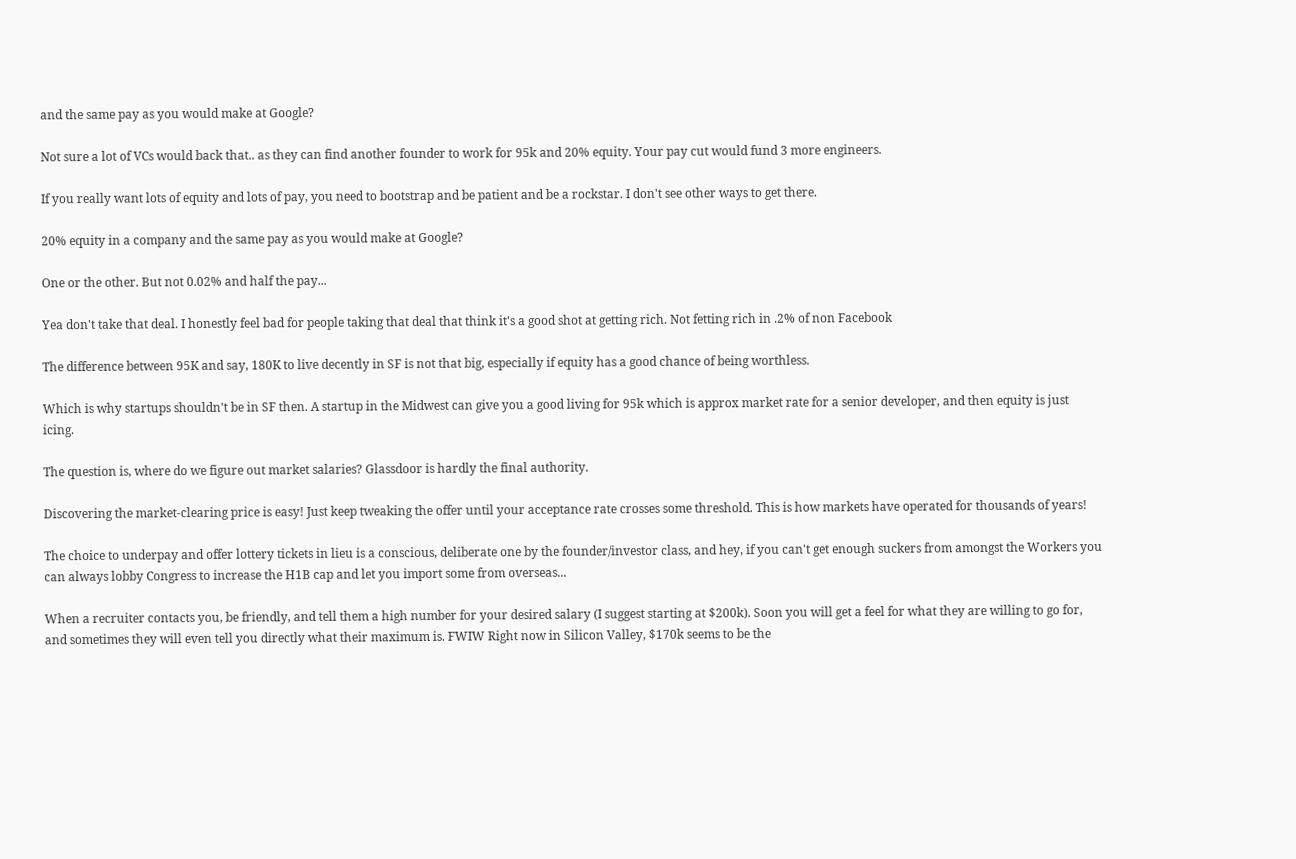and the same pay as you would make at Google?

Not sure a lot of VCs would back that.. as they can find another founder to work for 95k and 20% equity. Your pay cut would fund 3 more engineers.

If you really want lots of equity and lots of pay, you need to bootstrap and be patient and be a rockstar. I don't see other ways to get there.

20% equity in a company and the same pay as you would make at Google?

One or the other. But not 0.02% and half the pay...

Yea don't take that deal. I honestly feel bad for people taking that deal that think it's a good shot at getting rich. Not fetting rich in .2% of non Facebook

The difference between 95K and say, 180K to live decently in SF is not that big, especially if equity has a good chance of being worthless.

Which is why startups shouldn't be in SF then. A startup in the Midwest can give you a good living for 95k which is approx market rate for a senior developer, and then equity is just icing.

The question is, where do we figure out market salaries? Glassdoor is hardly the final authority.

Discovering the market-clearing price is easy! Just keep tweaking the offer until your acceptance rate crosses some threshold. This is how markets have operated for thousands of years!

The choice to underpay and offer lottery tickets in lieu is a conscious, deliberate one by the founder/investor class, and hey, if you can't get enough suckers from amongst the Workers you can always lobby Congress to increase the H1B cap and let you import some from overseas...

When a recruiter contacts you, be friendly, and tell them a high number for your desired salary (I suggest starting at $200k). Soon you will get a feel for what they are willing to go for, and sometimes they will even tell you directly what their maximum is. FWIW Right now in Silicon Valley, $170k seems to be the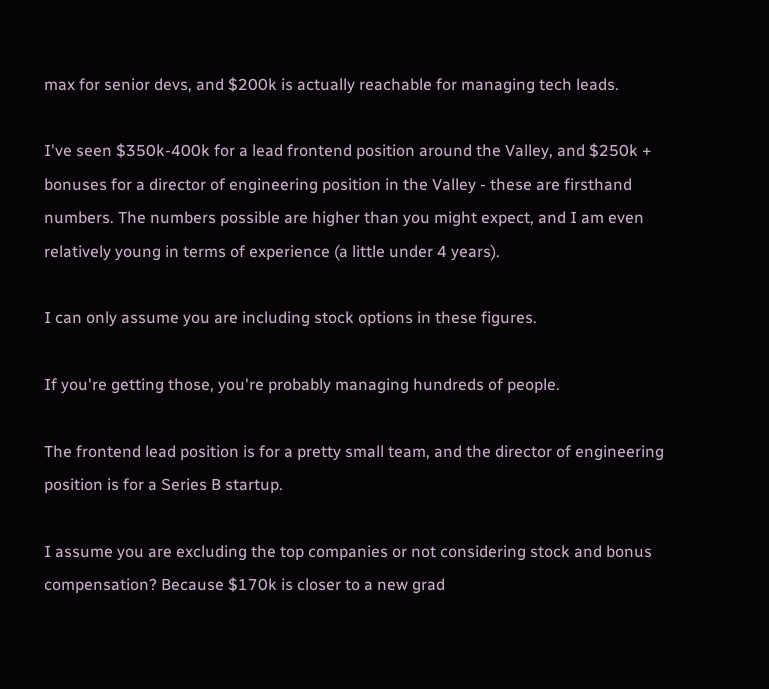max for senior devs, and $200k is actually reachable for managing tech leads.

I've seen $350k-400k for a lead frontend position around the Valley, and $250k + bonuses for a director of engineering position in the Valley - these are firsthand numbers. The numbers possible are higher than you might expect, and I am even relatively young in terms of experience (a little under 4 years).

I can only assume you are including stock options in these figures.

If you're getting those, you're probably managing hundreds of people.

The frontend lead position is for a pretty small team, and the director of engineering position is for a Series B startup.

I assume you are excluding the top companies or not considering stock and bonus compensation? Because $170k is closer to a new grad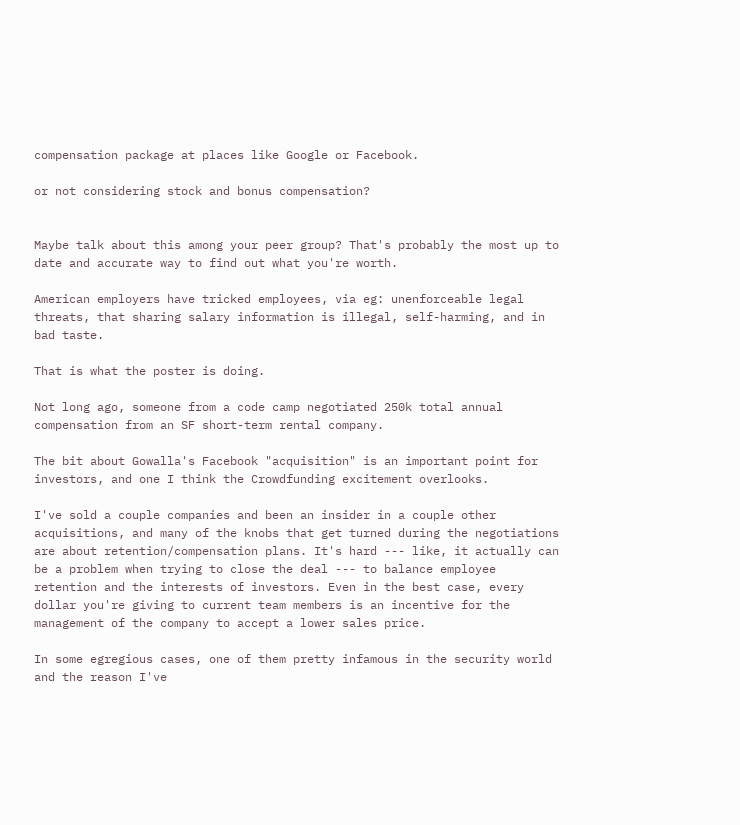compensation package at places like Google or Facebook.

or not considering stock and bonus compensation?


Maybe talk about this among your peer group? That's probably the most up to date and accurate way to find out what you're worth.

American employers have tricked employees, via eg: unenforceable legal threats, that sharing salary information is illegal, self-harming, and in bad taste.

That is what the poster is doing.

Not long ago, someone from a code camp negotiated 250k total annual compensation from an SF short-term rental company.

The bit about Gowalla's Facebook "acquisition" is an important point for investors, and one I think the Crowdfunding excitement overlooks.

I've sold a couple companies and been an insider in a couple other acquisitions, and many of the knobs that get turned during the negotiations are about retention/compensation plans. It's hard --- like, it actually can be a problem when trying to close the deal --- to balance employee retention and the interests of investors. Even in the best case, every dollar you're giving to current team members is an incentive for the management of the company to accept a lower sales price.

In some egregious cases, one of them pretty infamous in the security world and the reason I've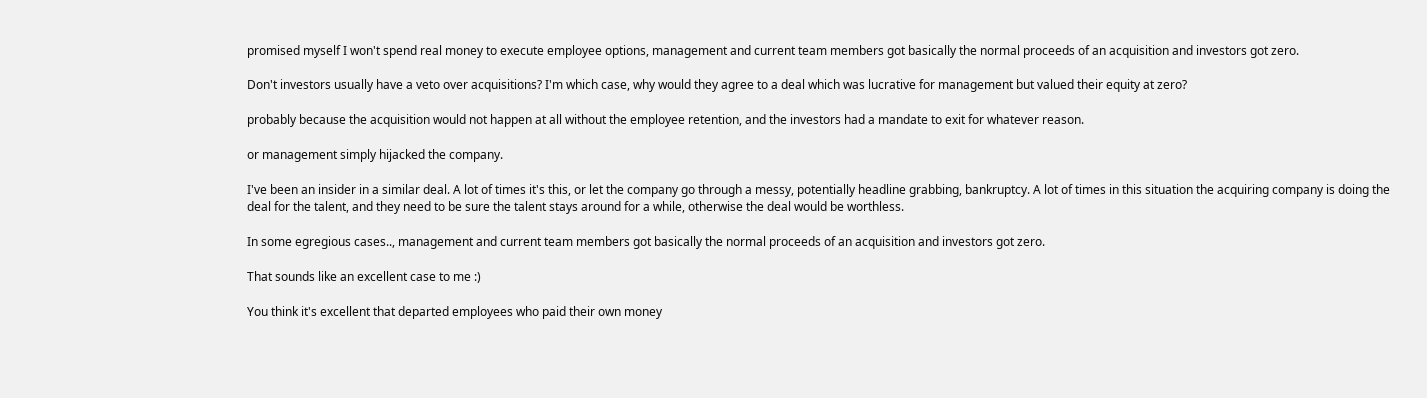promised myself I won't spend real money to execute employee options, management and current team members got basically the normal proceeds of an acquisition and investors got zero.

Don't investors usually have a veto over acquisitions? I'm which case, why would they agree to a deal which was lucrative for management but valued their equity at zero?

probably because the acquisition would not happen at all without the employee retention, and the investors had a mandate to exit for whatever reason.

or management simply hijacked the company.

I've been an insider in a similar deal. A lot of times it's this, or let the company go through a messy, potentially headline grabbing, bankruptcy. A lot of times in this situation the acquiring company is doing the deal for the talent, and they need to be sure the talent stays around for a while, otherwise the deal would be worthless.

In some egregious cases.., management and current team members got basically the normal proceeds of an acquisition and investors got zero.

That sounds like an excellent case to me :)

You think it's excellent that departed employees who paid their own money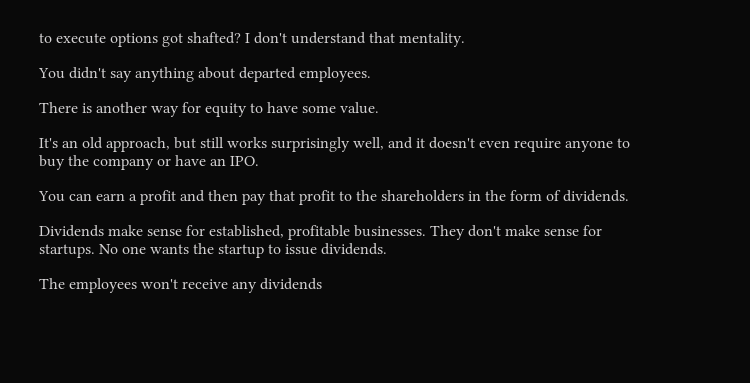to execute options got shafted? I don't understand that mentality.

You didn't say anything about departed employees.

There is another way for equity to have some value.

It's an old approach, but still works surprisingly well, and it doesn't even require anyone to buy the company or have an IPO.

You can earn a profit and then pay that profit to the shareholders in the form of dividends.

Dividends make sense for established, profitable businesses. They don't make sense for startups. No one wants the startup to issue dividends.

The employees won't receive any dividends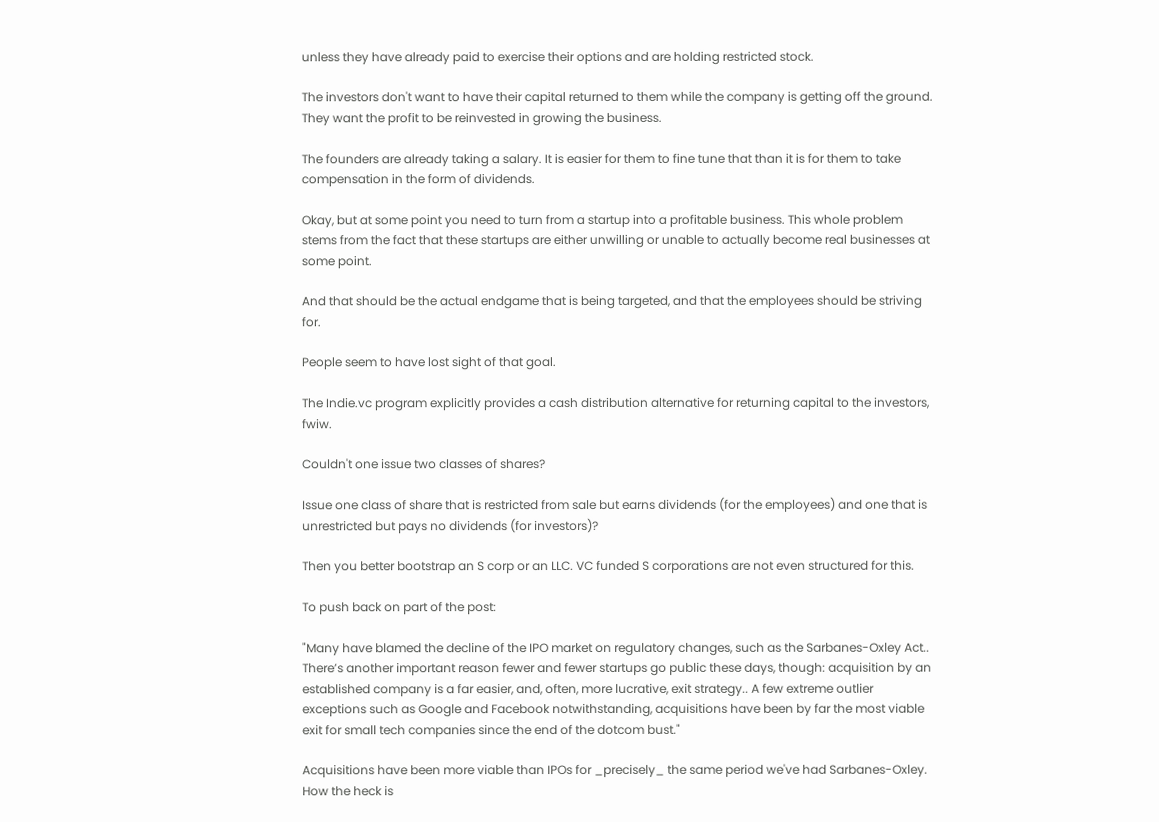unless they have already paid to exercise their options and are holding restricted stock.

The investors don't want to have their capital returned to them while the company is getting off the ground. They want the profit to be reinvested in growing the business.

The founders are already taking a salary. It is easier for them to fine tune that than it is for them to take compensation in the form of dividends.

Okay, but at some point you need to turn from a startup into a profitable business. This whole problem stems from the fact that these startups are either unwilling or unable to actually become real businesses at some point.

And that should be the actual endgame that is being targeted, and that the employees should be striving for.

People seem to have lost sight of that goal.

The Indie.vc program explicitly provides a cash distribution alternative for returning capital to the investors, fwiw.

Couldn't one issue two classes of shares?

Issue one class of share that is restricted from sale but earns dividends (for the employees) and one that is unrestricted but pays no dividends (for investors)?

Then you better bootstrap an S corp or an LLC. VC funded S corporations are not even structured for this.

To push back on part of the post:

"Many have blamed the decline of the IPO market on regulatory changes, such as the Sarbanes-Oxley Act.. There’s another important reason fewer and fewer startups go public these days, though: acquisition by an established company is a far easier, and, often, more lucrative, exit strategy.. A few extreme outlier exceptions such as Google and Facebook notwithstanding, acquisitions have been by far the most viable exit for small tech companies since the end of the dotcom bust."

Acquisitions have been more viable than IPOs for _precisely_ the same period we've had Sarbanes-Oxley. How the heck is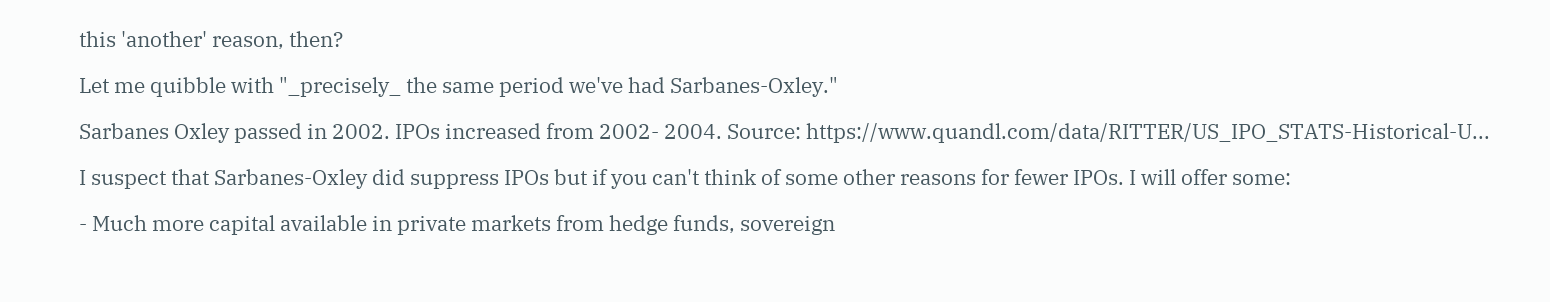this 'another' reason, then?

Let me quibble with "_precisely_ the same period we've had Sarbanes-Oxley."

Sarbanes Oxley passed in 2002. IPOs increased from 2002- 2004. Source: https://www.quandl.com/data/RITTER/US_IPO_STATS-Historical-U...

I suspect that Sarbanes-Oxley did suppress IPOs but if you can't think of some other reasons for fewer IPOs. I will offer some:

- Much more capital available in private markets from hedge funds, sovereign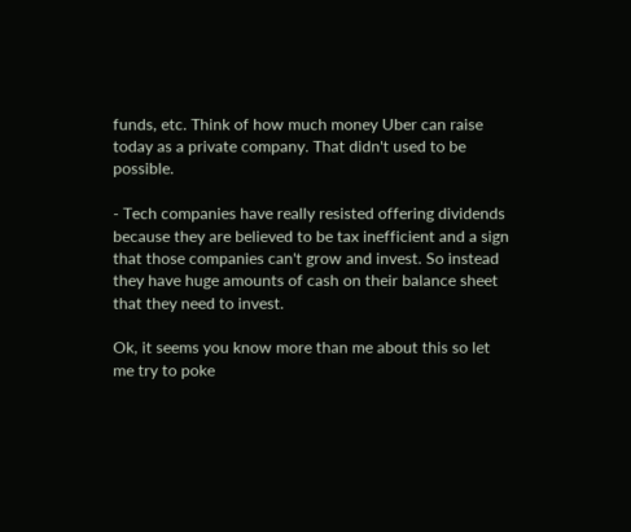funds, etc. Think of how much money Uber can raise today as a private company. That didn't used to be possible.

- Tech companies have really resisted offering dividends because they are believed to be tax inefficient and a sign that those companies can't grow and invest. So instead they have huge amounts of cash on their balance sheet that they need to invest.

Ok, it seems you know more than me about this so let me try to poke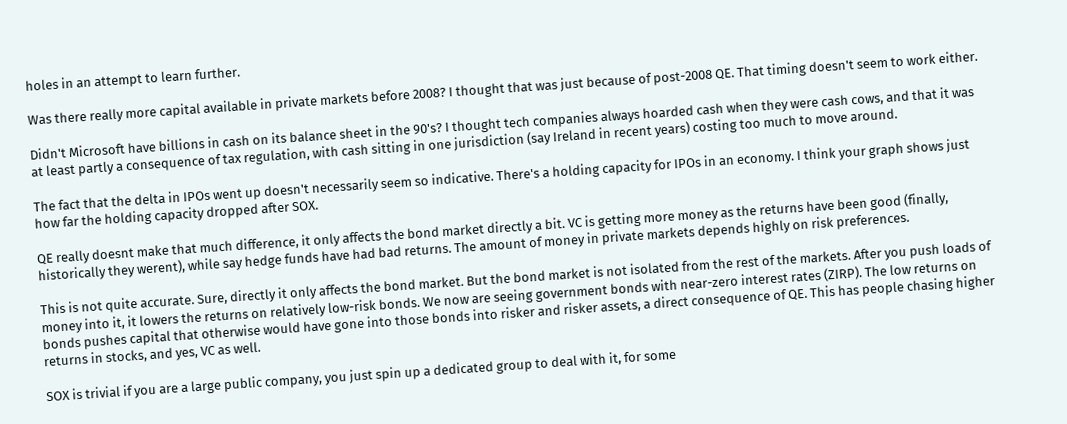holes in an attempt to learn further.

Was there really more capital available in private markets before 2008? I thought that was just because of post-2008 QE. That timing doesn't seem to work either.

Didn't Microsoft have billions in cash on its balance sheet in the 90's? I thought tech companies always hoarded cash when they were cash cows, and that it was at least partly a consequence of tax regulation, with cash sitting in one jurisdiction (say Ireland in recent years) costing too much to move around.

The fact that the delta in IPOs went up doesn't necessarily seem so indicative. There's a holding capacity for IPOs in an economy. I think your graph shows just how far the holding capacity dropped after SOX.

QE really doesnt make that much difference, it only affects the bond market directly a bit. VC is getting more money as the returns have been good (finally, historically they werent), while say hedge funds have had bad returns. The amount of money in private markets depends highly on risk preferences.

This is not quite accurate. Sure, directly it only affects the bond market. But the bond market is not isolated from the rest of the markets. After you push loads of money into it, it lowers the returns on relatively low-risk bonds. We now are seeing government bonds with near-zero interest rates (ZIRP). The low returns on bonds pushes capital that otherwise would have gone into those bonds into risker and risker assets, a direct consequence of QE. This has people chasing higher returns in stocks, and yes, VC as well.

SOX is trivial if you are a large public company, you just spin up a dedicated group to deal with it, for some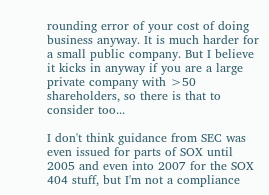rounding error of your cost of doing business anyway. It is much harder for a small public company. But I believe it kicks in anyway if you are a large private company with >50 shareholders, so there is that to consider too...

I don't think guidance from SEC was even issued for parts of SOX until 2005 and even into 2007 for the SOX 404 stuff, but I'm not a compliance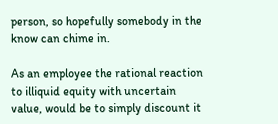person, so hopefully somebody in the know can chime in.

As an employee the rational reaction to illiquid equity with uncertain value, would be to simply discount it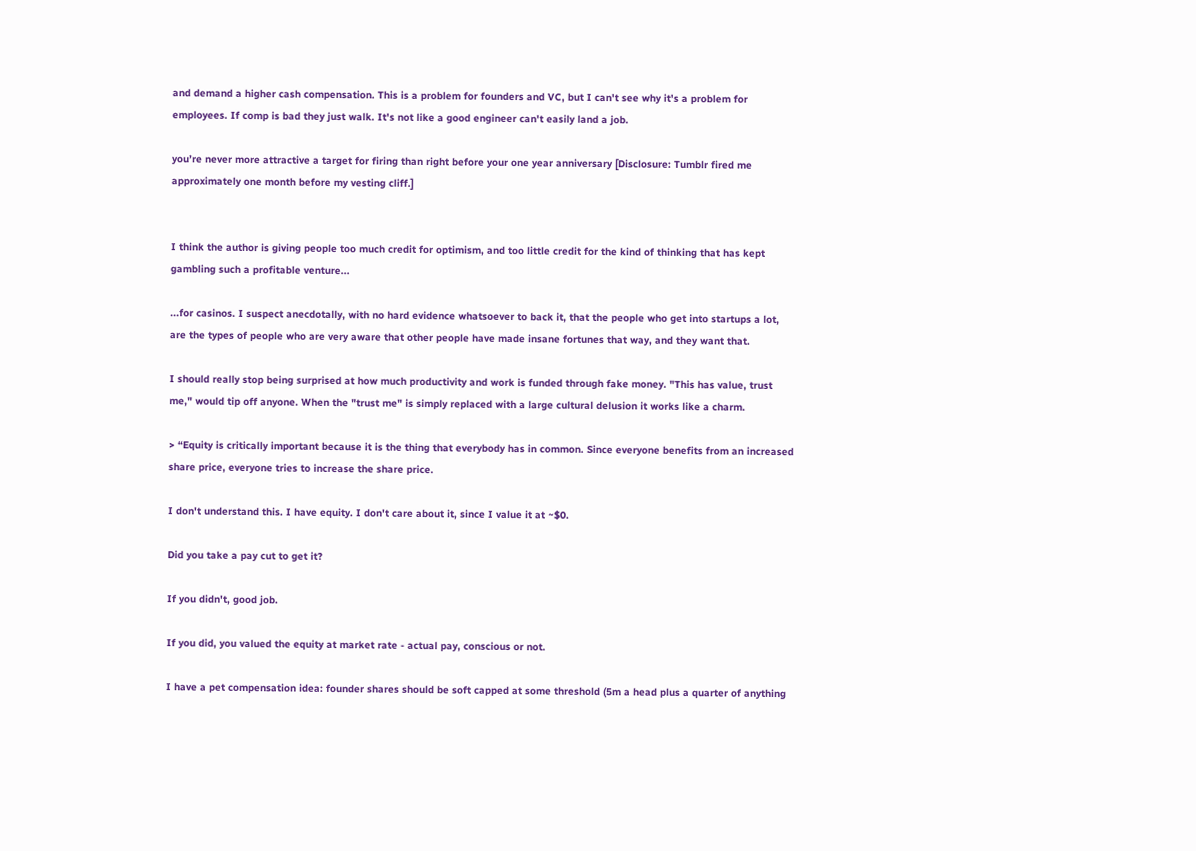and demand a higher cash compensation. This is a problem for founders and VC, but I can't see why it's a problem for employees. If comp is bad they just walk. It's not like a good engineer can't easily land a job.

you’re never more attractive a target for firing than right before your one year anniversary [Disclosure: Tumblr fired me approximately one month before my vesting cliff.]


I think the author is giving people too much credit for optimism, and too little credit for the kind of thinking that has kept gambling such a profitable venture...

...for casinos. I suspect anecdotally, with no hard evidence whatsoever to back it, that the people who get into startups a lot, are the types of people who are very aware that other people have made insane fortunes that way, and they want that.

I should really stop being surprised at how much productivity and work is funded through fake money. "This has value, trust me," would tip off anyone. When the "trust me" is simply replaced with a large cultural delusion it works like a charm.

> “Equity is critically important because it is the thing that everybody has in common. Since everyone benefits from an increased share price, everyone tries to increase the share price.

I don't understand this. I have equity. I don't care about it, since I value it at ~$0.

Did you take a pay cut to get it?

If you didn't, good job.

If you did, you valued the equity at market rate - actual pay, conscious or not.

I have a pet compensation idea: founder shares should be soft capped at some threshold (5m a head plus a quarter of anything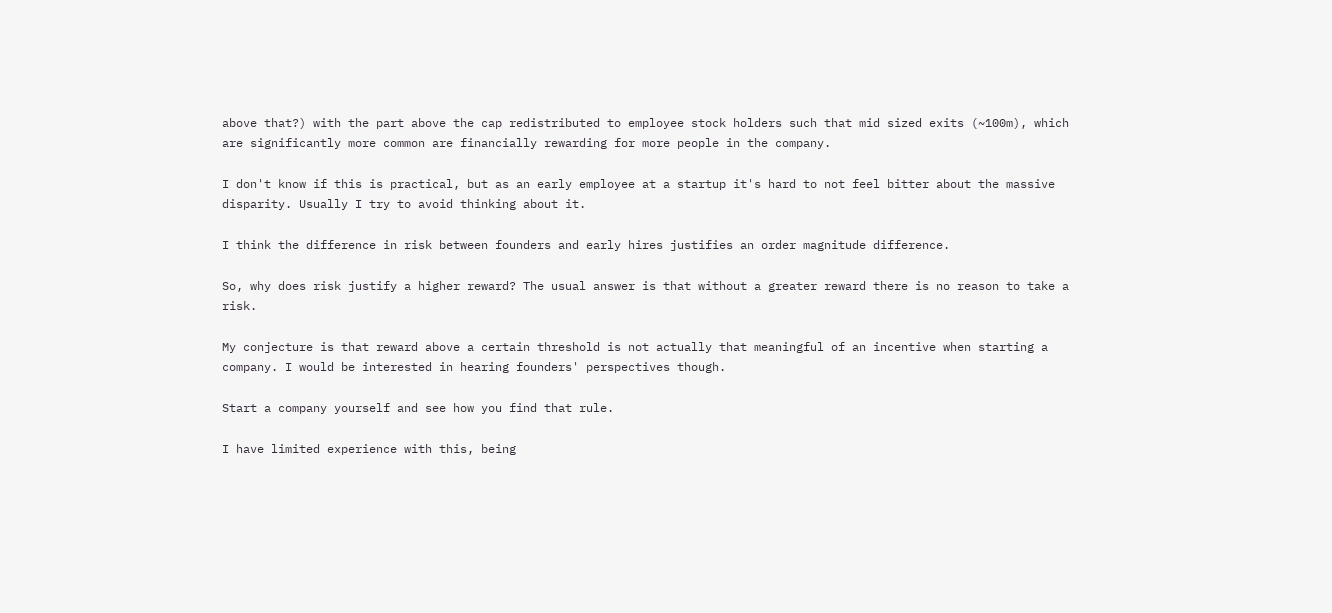above that?) with the part above the cap redistributed to employee stock holders such that mid sized exits (~100m), which are significantly more common are financially rewarding for more people in the company.

I don't know if this is practical, but as an early employee at a startup it's hard to not feel bitter about the massive disparity. Usually I try to avoid thinking about it.

I think the difference in risk between founders and early hires justifies an order magnitude difference.

So, why does risk justify a higher reward? The usual answer is that without a greater reward there is no reason to take a risk.

My conjecture is that reward above a certain threshold is not actually that meaningful of an incentive when starting a company. I would be interested in hearing founders' perspectives though.

Start a company yourself and see how you find that rule.

I have limited experience with this, being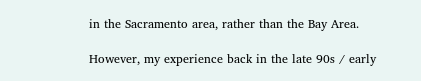in the Sacramento area, rather than the Bay Area.

However, my experience back in the late 90s / early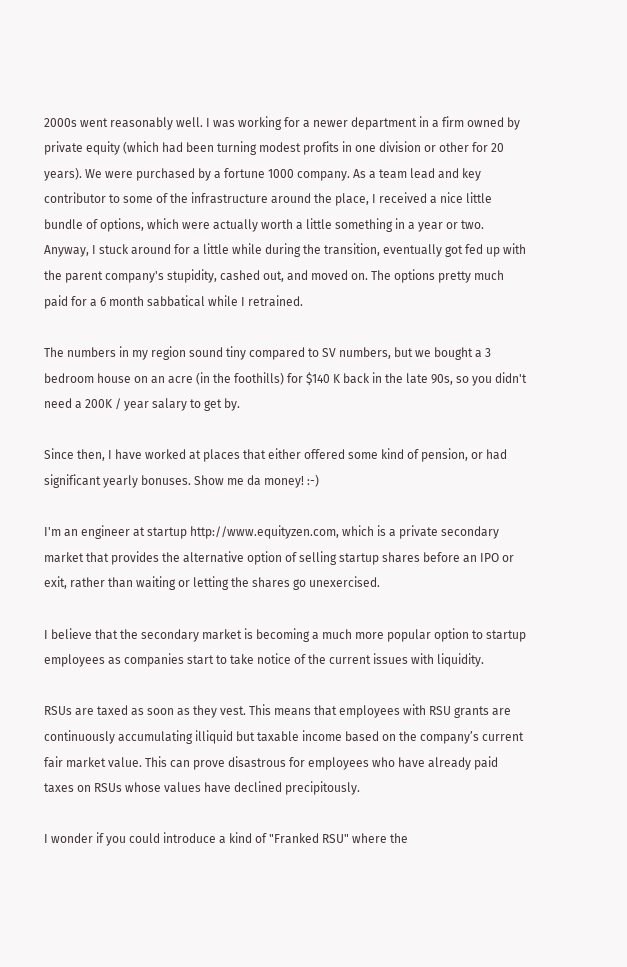2000s went reasonably well. I was working for a newer department in a firm owned by private equity (which had been turning modest profits in one division or other for 20 years). We were purchased by a fortune 1000 company. As a team lead and key contributor to some of the infrastructure around the place, I received a nice little bundle of options, which were actually worth a little something in a year or two. Anyway, I stuck around for a little while during the transition, eventually got fed up with the parent company's stupidity, cashed out, and moved on. The options pretty much paid for a 6 month sabbatical while I retrained.

The numbers in my region sound tiny compared to SV numbers, but we bought a 3 bedroom house on an acre (in the foothills) for $140 K back in the late 90s, so you didn't need a 200K / year salary to get by.

Since then, I have worked at places that either offered some kind of pension, or had significant yearly bonuses. Show me da money! :-)

I'm an engineer at startup http://www.equityzen.com, which is a private secondary market that provides the alternative option of selling startup shares before an IPO or exit, rather than waiting or letting the shares go unexercised.

I believe that the secondary market is becoming a much more popular option to startup employees as companies start to take notice of the current issues with liquidity.

RSUs are taxed as soon as they vest. This means that employees with RSU grants are continuously accumulating illiquid but taxable income based on the company’s current fair market value. This can prove disastrous for employees who have already paid taxes on RSUs whose values have declined precipitously.

I wonder if you could introduce a kind of "Franked RSU" where the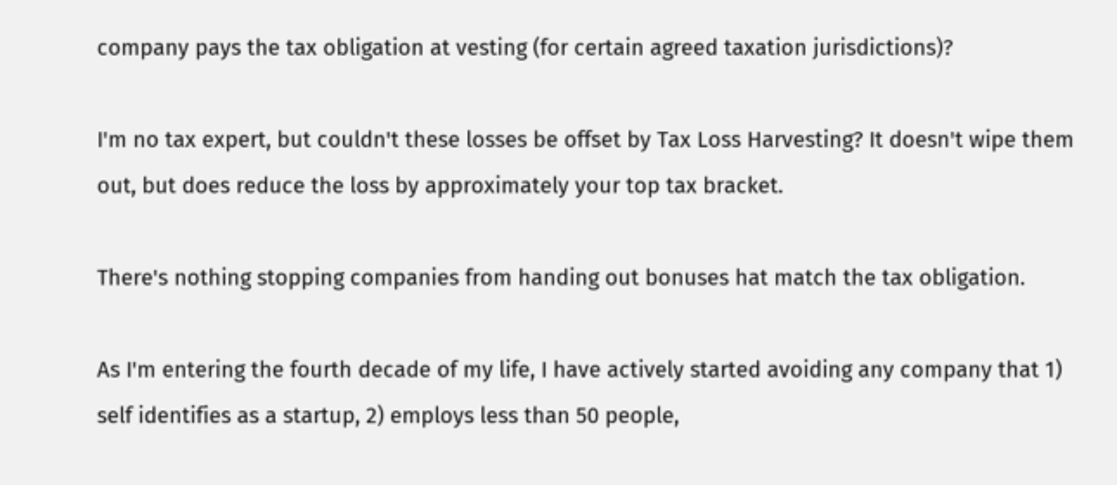company pays the tax obligation at vesting (for certain agreed taxation jurisdictions)?

I'm no tax expert, but couldn't these losses be offset by Tax Loss Harvesting? It doesn't wipe them out, but does reduce the loss by approximately your top tax bracket.

There's nothing stopping companies from handing out bonuses hat match the tax obligation.

As I'm entering the fourth decade of my life, I have actively started avoiding any company that 1) self identifies as a startup, 2) employs less than 50 people,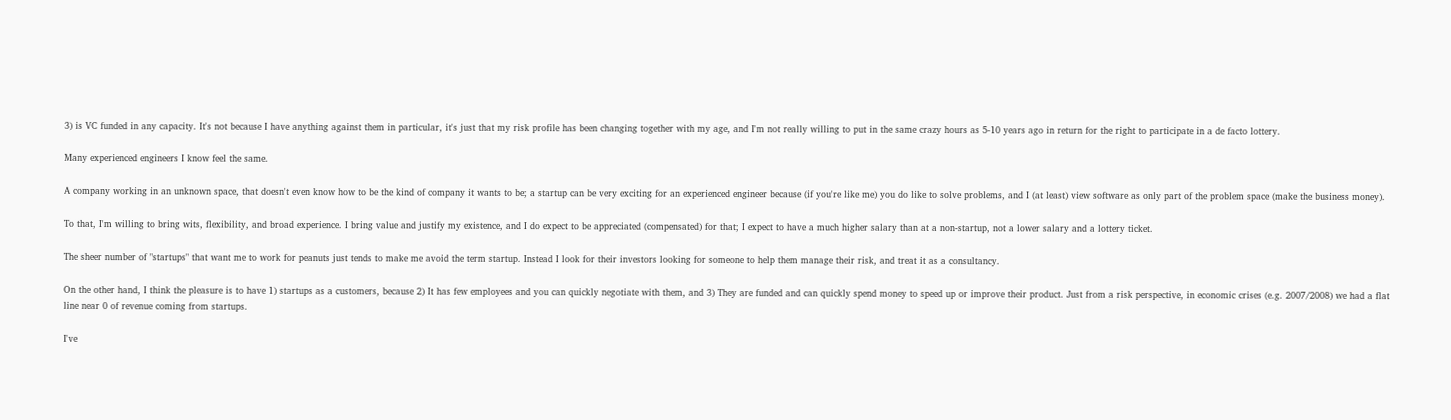3) is VC funded in any capacity. It's not because I have anything against them in particular, it's just that my risk profile has been changing together with my age, and I'm not really willing to put in the same crazy hours as 5-10 years ago in return for the right to participate in a de facto lottery.

Many experienced engineers I know feel the same.

A company working in an unknown space, that doesn't even know how to be the kind of company it wants to be; a startup can be very exciting for an experienced engineer because (if you're like me) you do like to solve problems, and I (at least) view software as only part of the problem space (make the business money).

To that, I'm willing to bring wits, flexibility, and broad experience. I bring value and justify my existence, and I do expect to be appreciated (compensated) for that; I expect to have a much higher salary than at a non-startup, not a lower salary and a lottery ticket.

The sheer number of "startups" that want me to work for peanuts just tends to make me avoid the term startup. Instead I look for their investors looking for someone to help them manage their risk, and treat it as a consultancy.

On the other hand, I think the pleasure is to have 1) startups as a customers, because 2) It has few employees and you can quickly negotiate with them, and 3) They are funded and can quickly spend money to speed up or improve their product. Just from a risk perspective, in economic crises (e.g. 2007/2008) we had a flat line near 0 of revenue coming from startups.

I've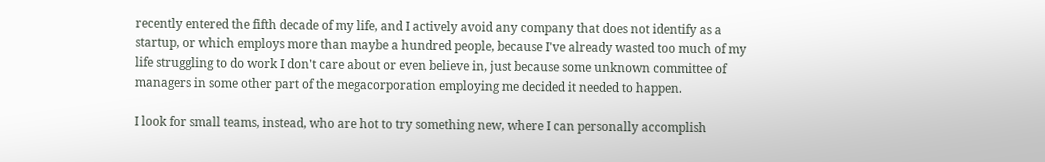recently entered the fifth decade of my life, and I actively avoid any company that does not identify as a startup, or which employs more than maybe a hundred people, because I've already wasted too much of my life struggling to do work I don't care about or even believe in, just because some unknown committee of managers in some other part of the megacorporation employing me decided it needed to happen.

I look for small teams, instead, who are hot to try something new, where I can personally accomplish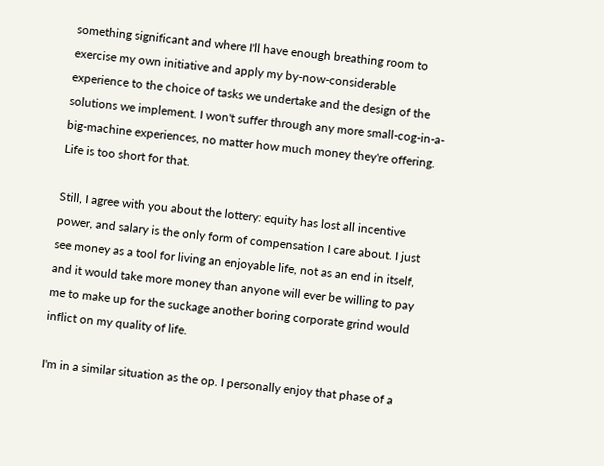something significant and where I'll have enough breathing room to exercise my own initiative and apply my by-now-considerable experience to the choice of tasks we undertake and the design of the solutions we implement. I won't suffer through any more small-cog-in-a-big-machine experiences, no matter how much money they're offering. Life is too short for that.

Still, I agree with you about the lottery: equity has lost all incentive power, and salary is the only form of compensation I care about. I just see money as a tool for living an enjoyable life, not as an end in itself, and it would take more money than anyone will ever be willing to pay me to make up for the suckage another boring corporate grind would inflict on my quality of life.

I'm in a similar situation as the op. I personally enjoy that phase of a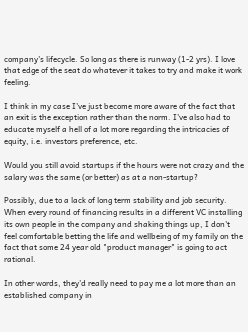company's lifecycle. So long as there is runway (1-2 yrs). I love that edge of the seat do whatever it takes to try and make it work feeling.

I think in my case I've just become more aware of the fact that an exit is the exception rather than the norm. I've also had to educate myself a hell of a lot more regarding the intricacies of equity, i.e. investors preference, etc.

Would you still avoid startups if the hours were not crazy and the salary was the same (or better) as at a non-startup?

Possibly, due to a lack of long term stability and job security. When every round of financing results in a different VC installing its own people in the company and shaking things up, I don't feel comfortable betting the life and wellbeing of my family on the fact that some 24 year old "product manager" is going to act rational.

In other words, they'd really need to pay me a lot more than an established company in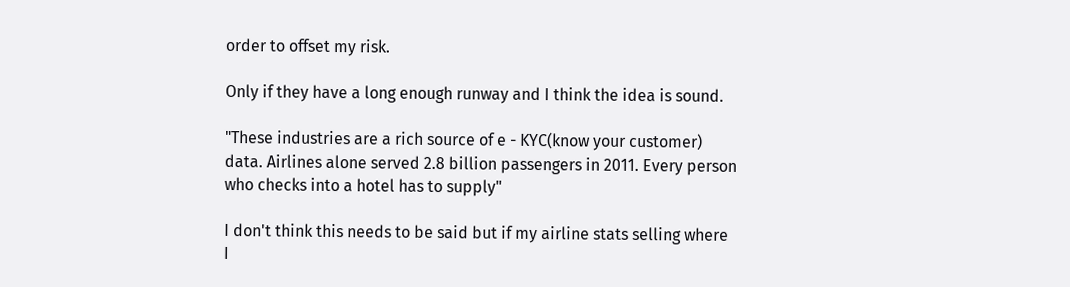order to offset my risk.

Only if they have a long enough runway and I think the idea is sound.

"These industries are a rich source of e - KYC(know your customer) data. Airlines alone served 2.8 billion passengers in 2011. Every person who checks into a hotel has to supply"

I don't think this needs to be said but if my airline stats selling where I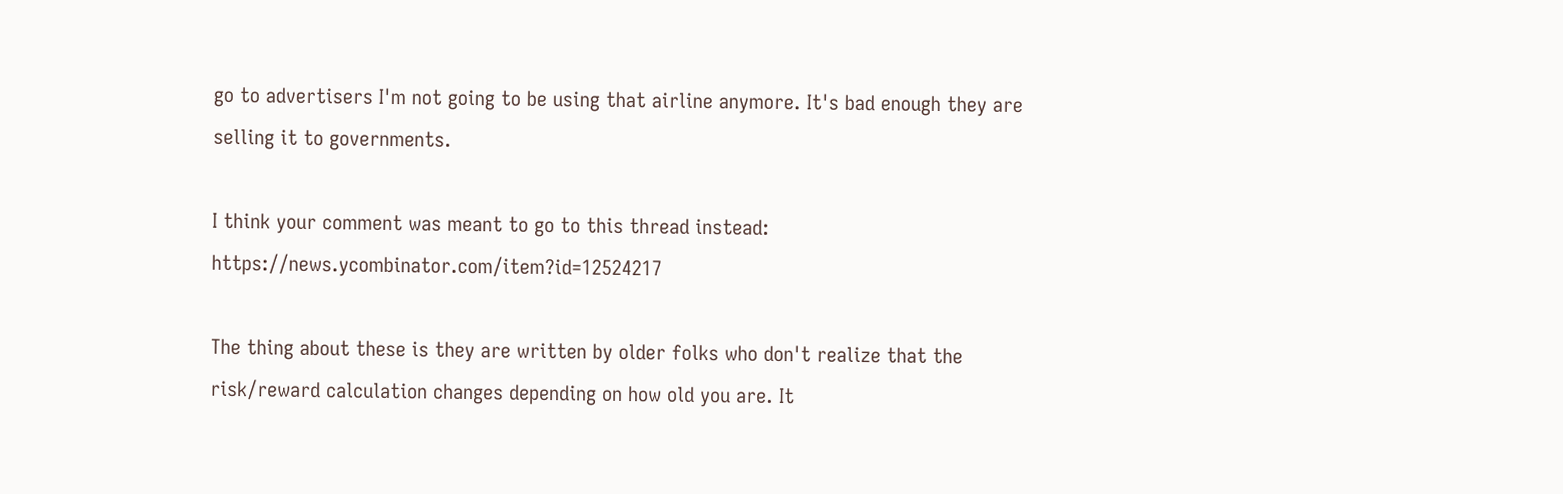go to advertisers I'm not going to be using that airline anymore. It's bad enough they are selling it to governments.

I think your comment was meant to go to this thread instead: https://news.ycombinator.com/item?id=12524217

The thing about these is they are written by older folks who don't realize that the risk/reward calculation changes depending on how old you are. It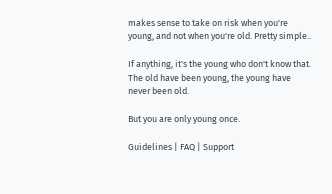makes sense to take on risk when you're young, and not when you're old. Pretty simple..

If anything, it's the young who don't know that. The old have been young, the young have never been old.

But you are only young once.

Guidelines | FAQ | Support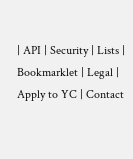| API | Security | Lists | Bookmarklet | Legal | Apply to YC | Contact